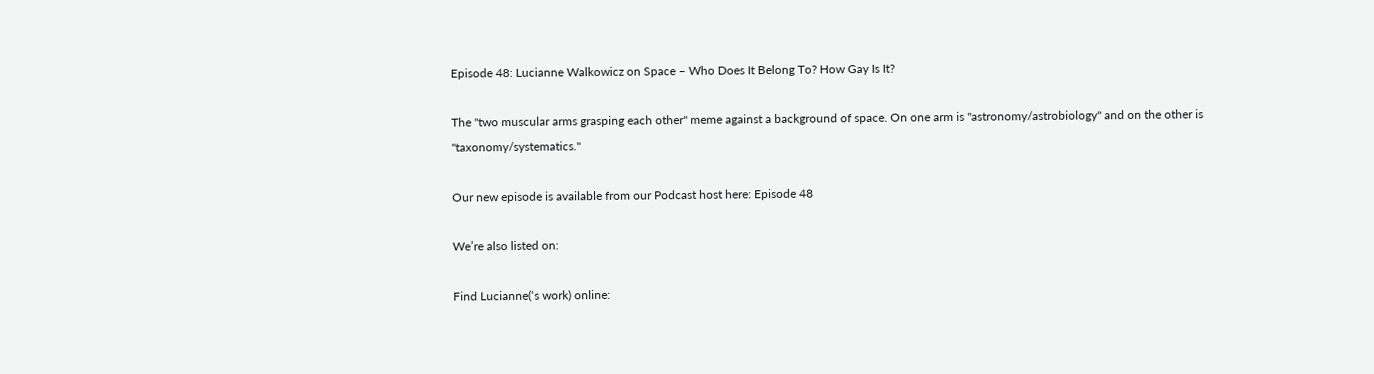Episode 48: Lucianne Walkowicz on Space – Who Does It Belong To? How Gay Is It?

The "two muscular arms grasping each other" meme against a background of space. On one arm is "astronomy/astrobiology" and on the other is "taxonomy/systematics."

Our new episode is available from our Podcast host here: Episode 48

We’re also listed on:

Find Lucianne(‘s work) online: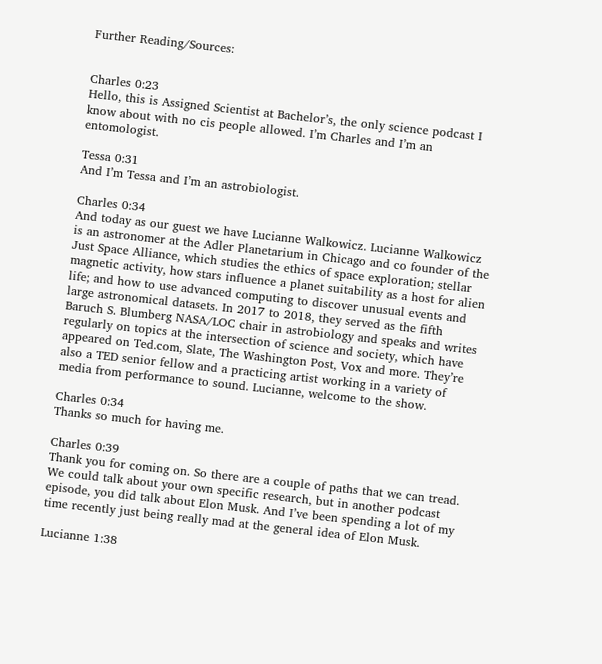Further Reading/Sources:


Charles 0:23
Hello, this is Assigned Scientist at Bachelor’s, the only science podcast I know about with no cis people allowed. I’m Charles and I’m an entomologist.

Tessa 0:31
And I’m Tessa and I’m an astrobiologist.

Charles 0:34
And today as our guest we have Lucianne Walkowicz. Lucianne Walkowicz is an astronomer at the Adler Planetarium in Chicago and co founder of the Just Space Alliance, which studies the ethics of space exploration; stellar magnetic activity, how stars influence a planet suitability as a host for alien life; and how to use advanced computing to discover unusual events and large astronomical datasets. In 2017 to 2018, they served as the fifth Baruch S. Blumberg NASA/LOC chair in astrobiology and speaks and writes regularly on topics at the intersection of science and society, which have appeared on Ted.com, Slate, The Washington Post, Vox and more. They’re also a TED senior fellow and a practicing artist working in a variety of media from performance to sound. Lucianne, welcome to the show.

Charles 0:34
Thanks so much for having me.

Charles 0:39
Thank you for coming on. So there are a couple of paths that we can tread. We could talk about your own specific research, but in another podcast episode, you did talk about Elon Musk. And I’ve been spending a lot of my time recently just being really mad at the general idea of Elon Musk.

Lucianne 1:38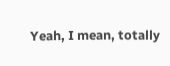Yeah, I mean, totally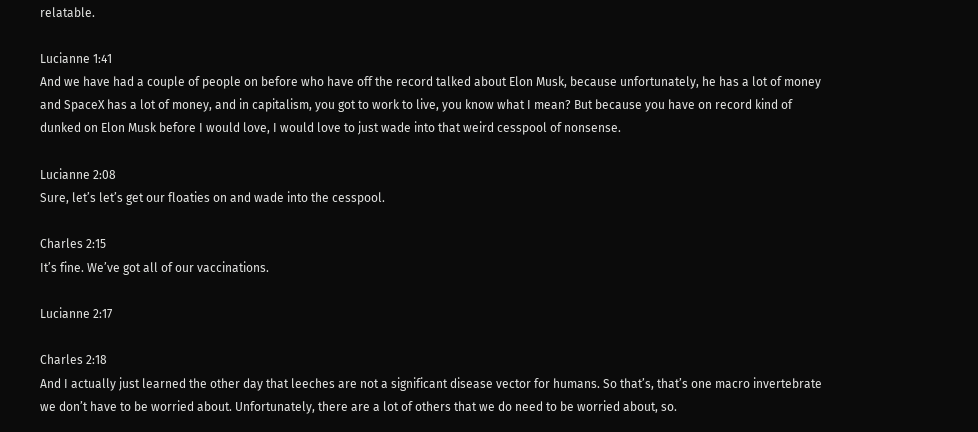relatable.

Lucianne 1:41
And we have had a couple of people on before who have off the record talked about Elon Musk, because unfortunately, he has a lot of money and SpaceX has a lot of money, and in capitalism, you got to work to live, you know what I mean? But because you have on record kind of dunked on Elon Musk before I would love, I would love to just wade into that weird cesspool of nonsense.

Lucianne 2:08
Sure, let’s let’s get our floaties on and wade into the cesspool.

Charles 2:15
It’s fine. We’ve got all of our vaccinations.

Lucianne 2:17

Charles 2:18
And I actually just learned the other day that leeches are not a significant disease vector for humans. So that’s, that’s one macro invertebrate we don’t have to be worried about. Unfortunately, there are a lot of others that we do need to be worried about, so.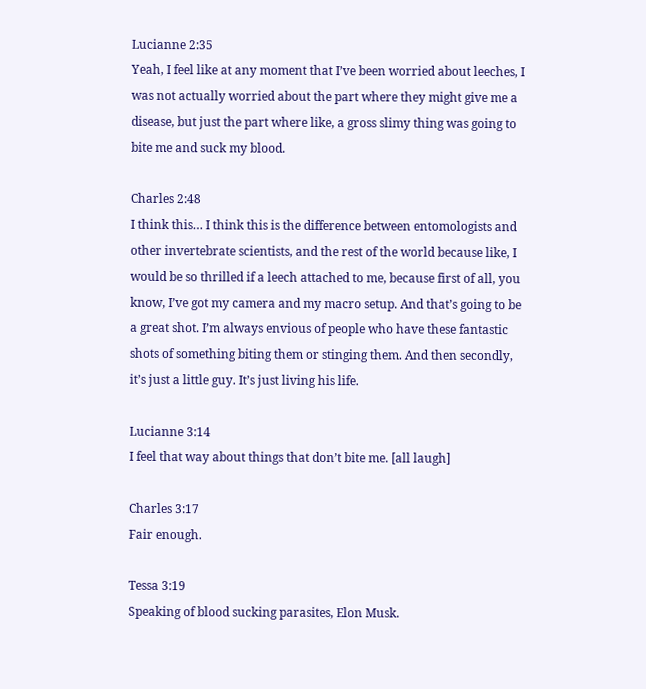Lucianne 2:35
Yeah, I feel like at any moment that I’ve been worried about leeches, I was not actually worried about the part where they might give me a disease, but just the part where like, a gross slimy thing was going to bite me and suck my blood.

Charles 2:48
I think this… I think this is the difference between entomologists and other invertebrate scientists, and the rest of the world because like, I would be so thrilled if a leech attached to me, because first of all, you know, I’ve got my camera and my macro setup. And that’s going to be a great shot. I’m always envious of people who have these fantastic shots of something biting them or stinging them. And then secondly, it’s just a little guy. It’s just living his life.

Lucianne 3:14
I feel that way about things that don’t bite me. [all laugh]

Charles 3:17
Fair enough.

Tessa 3:19
Speaking of blood sucking parasites, Elon Musk.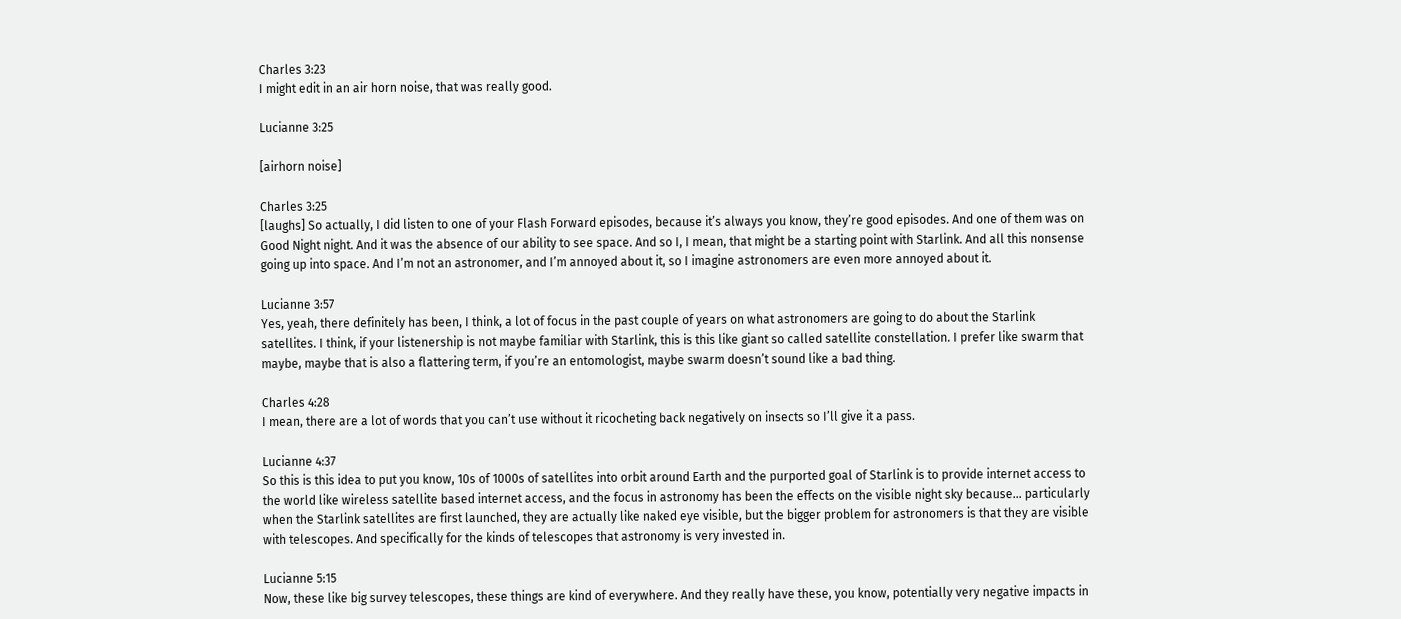Charles 3:23
I might edit in an air horn noise, that was really good.

Lucianne 3:25

[airhorn noise]

Charles 3:25
[laughs] So actually, I did listen to one of your Flash Forward episodes, because it’s always you know, they’re good episodes. And one of them was on Good Night night. And it was the absence of our ability to see space. And so I, I mean, that might be a starting point with Starlink. And all this nonsense going up into space. And I’m not an astronomer, and I’m annoyed about it, so I imagine astronomers are even more annoyed about it.

Lucianne 3:57
Yes, yeah, there definitely has been, I think, a lot of focus in the past couple of years on what astronomers are going to do about the Starlink satellites. I think, if your listenership is not maybe familiar with Starlink, this is this like giant so called satellite constellation. I prefer like swarm that maybe, maybe that is also a flattering term, if you’re an entomologist, maybe swarm doesn’t sound like a bad thing.

Charles 4:28
I mean, there are a lot of words that you can’t use without it ricocheting back negatively on insects so I’ll give it a pass.

Lucianne 4:37
So this is this idea to put you know, 10s of 1000s of satellites into orbit around Earth and the purported goal of Starlink is to provide internet access to the world like wireless satellite based internet access, and the focus in astronomy has been the effects on the visible night sky because… particularly when the Starlink satellites are first launched, they are actually like naked eye visible, but the bigger problem for astronomers is that they are visible with telescopes. And specifically for the kinds of telescopes that astronomy is very invested in.

Lucianne 5:15
Now, these like big survey telescopes, these things are kind of everywhere. And they really have these, you know, potentially very negative impacts in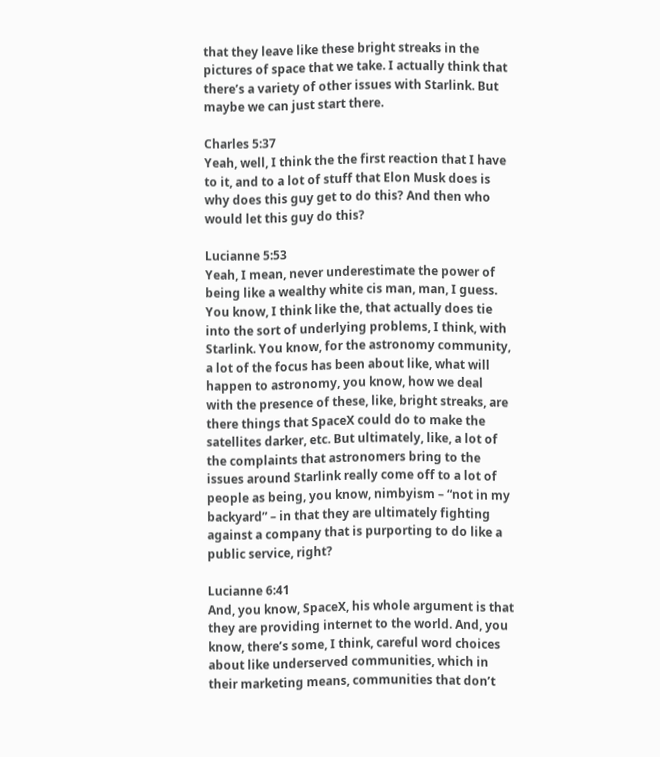that they leave like these bright streaks in the pictures of space that we take. I actually think that there’s a variety of other issues with Starlink. But maybe we can just start there.

Charles 5:37
Yeah, well, I think the the first reaction that I have to it, and to a lot of stuff that Elon Musk does is why does this guy get to do this? And then who would let this guy do this?

Lucianne 5:53
Yeah, I mean, never underestimate the power of being like a wealthy white cis man, man, I guess. You know, I think like the, that actually does tie into the sort of underlying problems, I think, with Starlink. You know, for the astronomy community, a lot of the focus has been about like, what will happen to astronomy, you know, how we deal with the presence of these, like, bright streaks, are there things that SpaceX could do to make the satellites darker, etc. But ultimately, like, a lot of the complaints that astronomers bring to the issues around Starlink really come off to a lot of people as being, you know, nimbyism – “not in my backyard” – in that they are ultimately fighting against a company that is purporting to do like a public service, right?

Lucianne 6:41
And, you know, SpaceX, his whole argument is that they are providing internet to the world. And, you know, there’s some, I think, careful word choices about like underserved communities, which in their marketing means, communities that don’t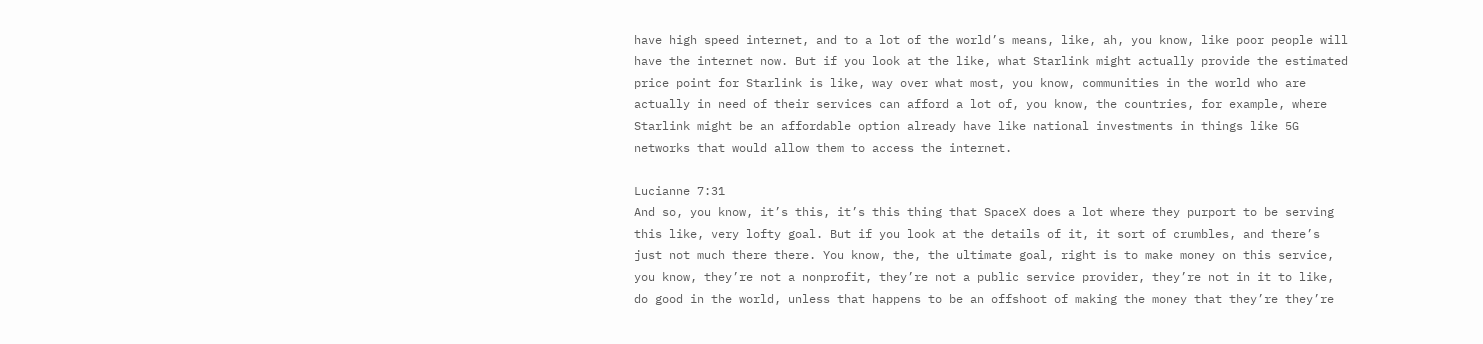have high speed internet, and to a lot of the world’s means, like, ah, you know, like poor people will have the internet now. But if you look at the like, what Starlink might actually provide the estimated price point for Starlink is like, way over what most, you know, communities in the world who are actually in need of their services can afford a lot of, you know, the countries, for example, where Starlink might be an affordable option already have like national investments in things like 5G networks that would allow them to access the internet.

Lucianne 7:31
And so, you know, it’s this, it’s this thing that SpaceX does a lot where they purport to be serving this like, very lofty goal. But if you look at the details of it, it sort of crumbles, and there’s just not much there there. You know, the, the ultimate goal, right is to make money on this service, you know, they’re not a nonprofit, they’re not a public service provider, they’re not in it to like, do good in the world, unless that happens to be an offshoot of making the money that they’re they’re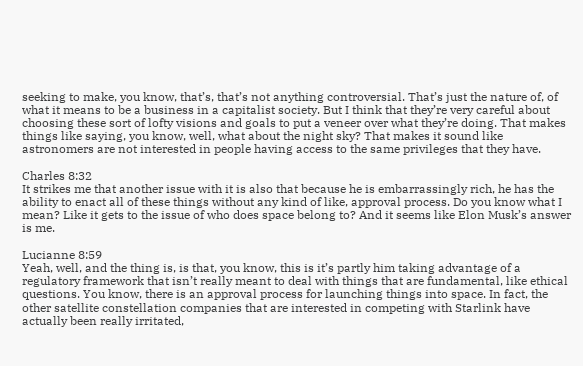seeking to make, you know, that’s, that’s not anything controversial. That’s just the nature of, of what it means to be a business in a capitalist society. But I think that they’re very careful about choosing these sort of lofty visions and goals to put a veneer over what they’re doing. That makes things like saying, you know, well, what about the night sky? That makes it sound like astronomers are not interested in people having access to the same privileges that they have.

Charles 8:32
It strikes me that another issue with it is also that because he is embarrassingly rich, he has the ability to enact all of these things without any kind of like, approval process. Do you know what I mean? Like it gets to the issue of who does space belong to? And it seems like Elon Musk’s answer is me.

Lucianne 8:59
Yeah, well, and the thing is, is that, you know, this is it’s partly him taking advantage of a regulatory framework that isn’t really meant to deal with things that are fundamental, like ethical questions. You know, there is an approval process for launching things into space. In fact, the other satellite constellation companies that are interested in competing with Starlink have actually been really irritated,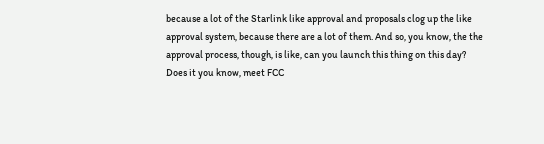because a lot of the Starlink like approval and proposals clog up the like approval system, because there are a lot of them. And so, you know, the the approval process, though, is like, can you launch this thing on this day? Does it you know, meet FCC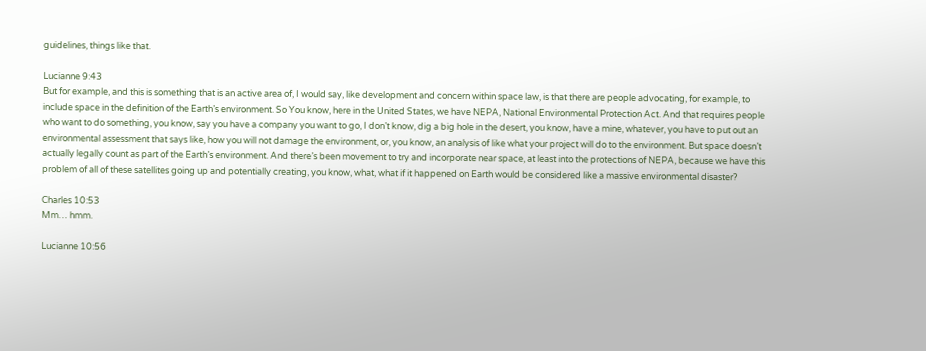guidelines, things like that.

Lucianne 9:43
But for example, and this is something that is an active area of, I would say, like development and concern within space law, is that there are people advocating, for example, to include space in the definition of the Earth’s environment. So You know, here in the United States, we have NEPA, National Environmental Protection Act. And that requires people who want to do something, you know, say you have a company you want to go, I don’t know, dig a big hole in the desert, you know, have a mine, whatever, you have to put out an environmental assessment that says like, how you will not damage the environment, or, you know, an analysis of like what your project will do to the environment. But space doesn’t actually legally count as part of the Earth’s environment. And there’s been movement to try and incorporate near space, at least into the protections of NEPA, because we have this problem of all of these satellites going up and potentially creating, you know, what, what if it happened on Earth would be considered like a massive environmental disaster?

Charles 10:53
Mm… hmm.

Lucianne 10:56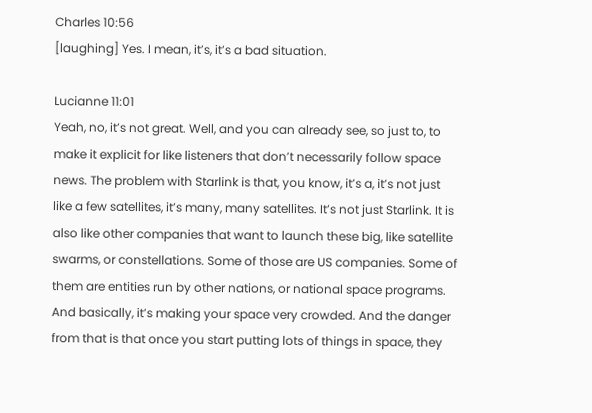Charles 10:56
[laughing] Yes. I mean, it’s, it’s a bad situation.

Lucianne 11:01
Yeah, no, it’s not great. Well, and you can already see, so just to, to make it explicit for like listeners that don’t necessarily follow space news. The problem with Starlink is that, you know, it’s a, it’s not just like a few satellites, it’s many, many satellites. It’s not just Starlink. It is also like other companies that want to launch these big, like satellite swarms, or constellations. Some of those are US companies. Some of them are entities run by other nations, or national space programs. And basically, it’s making your space very crowded. And the danger from that is that once you start putting lots of things in space, they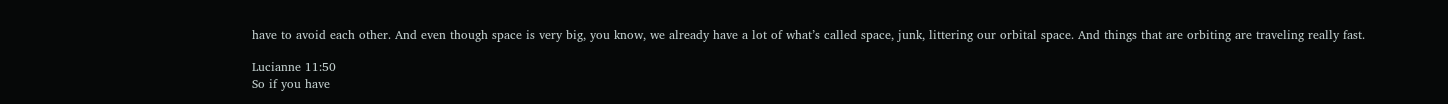have to avoid each other. And even though space is very big, you know, we already have a lot of what’s called space, junk, littering our orbital space. And things that are orbiting are traveling really fast.

Lucianne 11:50
So if you have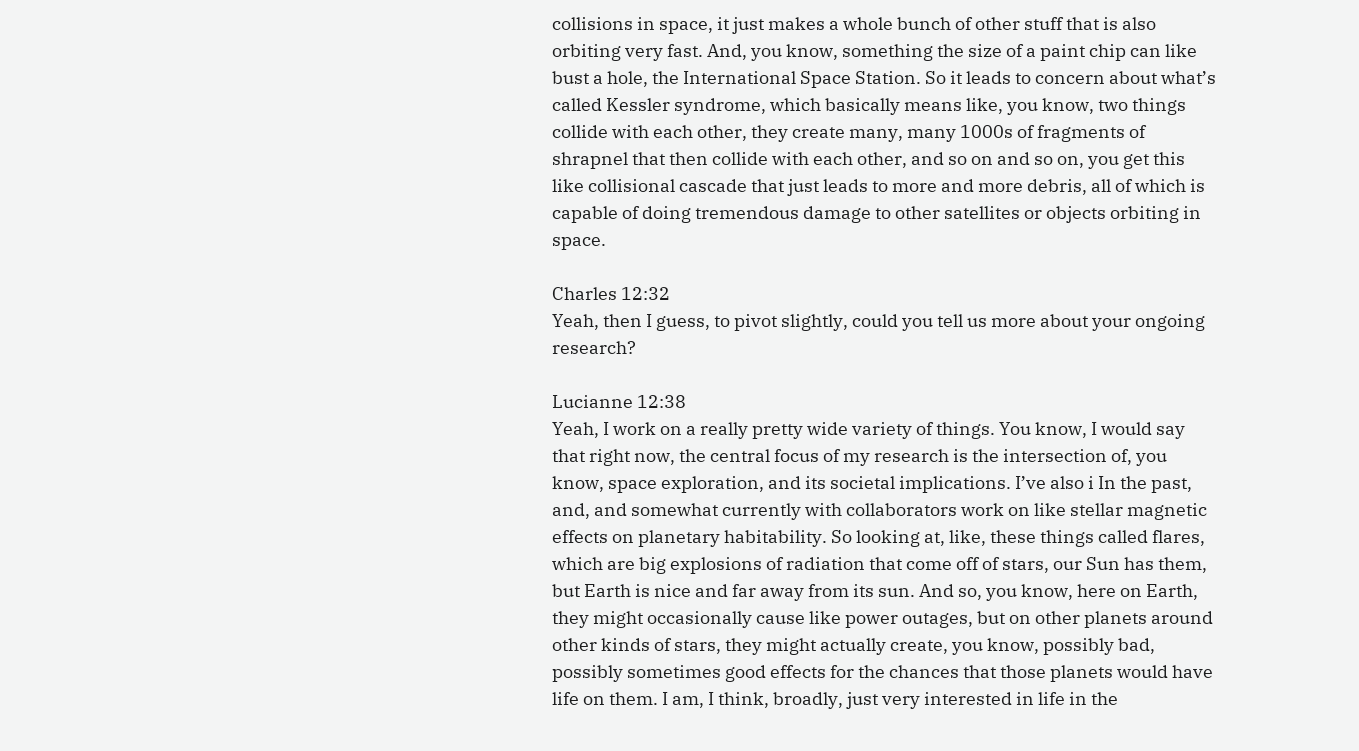collisions in space, it just makes a whole bunch of other stuff that is also orbiting very fast. And, you know, something the size of a paint chip can like bust a hole, the International Space Station. So it leads to concern about what’s called Kessler syndrome, which basically means like, you know, two things collide with each other, they create many, many 1000s of fragments of shrapnel that then collide with each other, and so on and so on, you get this like collisional cascade that just leads to more and more debris, all of which is capable of doing tremendous damage to other satellites or objects orbiting in space.

Charles 12:32
Yeah, then I guess, to pivot slightly, could you tell us more about your ongoing research?

Lucianne 12:38
Yeah, I work on a really pretty wide variety of things. You know, I would say that right now, the central focus of my research is the intersection of, you know, space exploration, and its societal implications. I’ve also i In the past, and, and somewhat currently with collaborators work on like stellar magnetic effects on planetary habitability. So looking at, like, these things called flares, which are big explosions of radiation that come off of stars, our Sun has them, but Earth is nice and far away from its sun. And so, you know, here on Earth, they might occasionally cause like power outages, but on other planets around other kinds of stars, they might actually create, you know, possibly bad, possibly sometimes good effects for the chances that those planets would have life on them. I am, I think, broadly, just very interested in life in the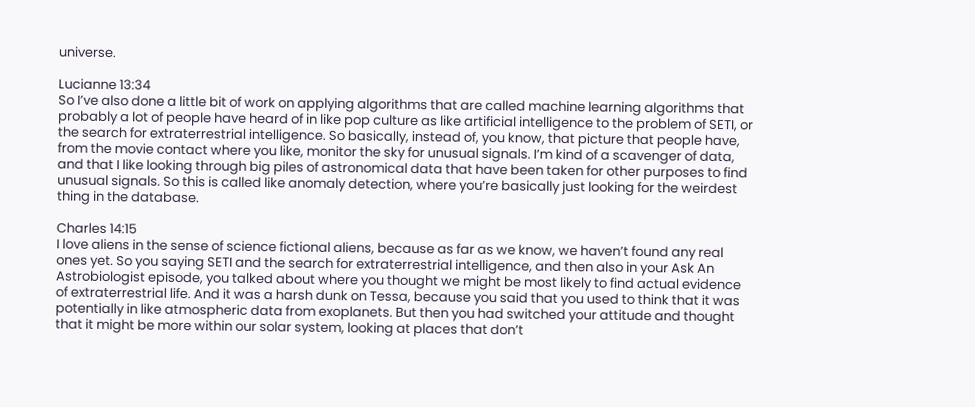universe.

Lucianne 13:34
So I’ve also done a little bit of work on applying algorithms that are called machine learning algorithms that probably a lot of people have heard of in like pop culture as like artificial intelligence to the problem of SETI, or the search for extraterrestrial intelligence. So basically, instead of, you know, that picture that people have, from the movie contact where you like, monitor the sky for unusual signals. I’m kind of a scavenger of data, and that I like looking through big piles of astronomical data that have been taken for other purposes to find unusual signals. So this is called like anomaly detection, where you’re basically just looking for the weirdest thing in the database.

Charles 14:15
I love aliens in the sense of science fictional aliens, because as far as we know, we haven’t found any real ones yet. So you saying SETI and the search for extraterrestrial intelligence, and then also in your Ask An Astrobiologist episode, you talked about where you thought we might be most likely to find actual evidence of extraterrestrial life. And it was a harsh dunk on Tessa, because you said that you used to think that it was potentially in like atmospheric data from exoplanets. But then you had switched your attitude and thought that it might be more within our solar system, looking at places that don’t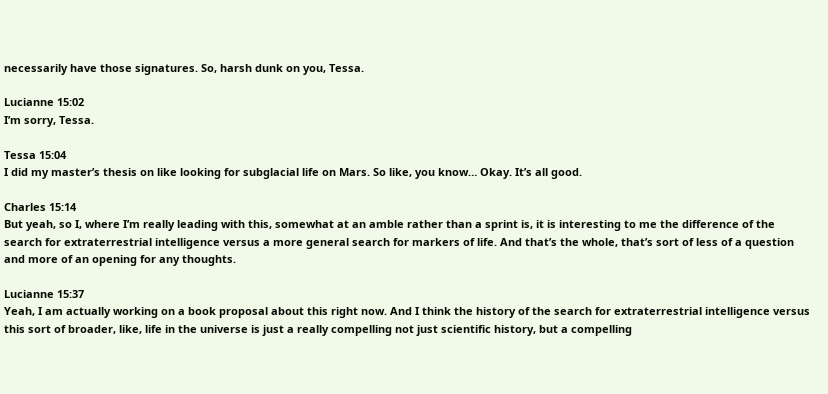necessarily have those signatures. So, harsh dunk on you, Tessa.

Lucianne 15:02
I’m sorry, Tessa.

Tessa 15:04
I did my master’s thesis on like looking for subglacial life on Mars. So like, you know… Okay. It’s all good.

Charles 15:14
But yeah, so I, where I’m really leading with this, somewhat at an amble rather than a sprint is, it is interesting to me the difference of the search for extraterrestrial intelligence versus a more general search for markers of life. And that’s the whole, that’s sort of less of a question and more of an opening for any thoughts.

Lucianne 15:37
Yeah, I am actually working on a book proposal about this right now. And I think the history of the search for extraterrestrial intelligence versus this sort of broader, like, life in the universe is just a really compelling not just scientific history, but a compelling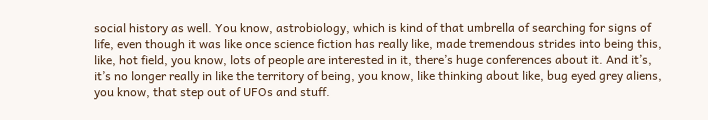social history as well. You know, astrobiology, which is kind of that umbrella of searching for signs of life, even though it was like once science fiction has really like, made tremendous strides into being this, like, hot field, you know, lots of people are interested in it, there’s huge conferences about it. And it’s, it’s no longer really in like the territory of being, you know, like thinking about like, bug eyed grey aliens, you know, that step out of UFOs and stuff.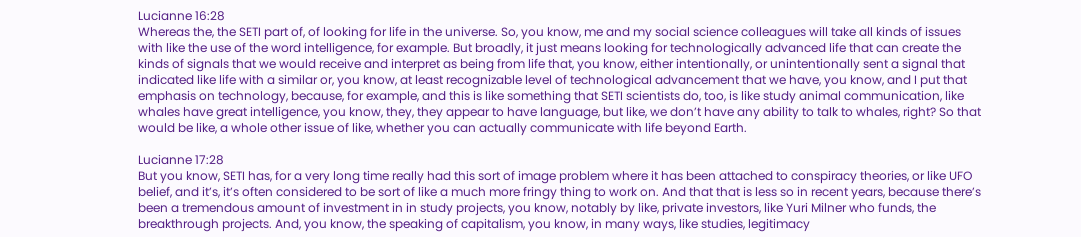Lucianne 16:28
Whereas the, the SETI part of, of looking for life in the universe. So, you know, me and my social science colleagues will take all kinds of issues with like the use of the word intelligence, for example. But broadly, it just means looking for technologically advanced life that can create the kinds of signals that we would receive and interpret as being from life that, you know, either intentionally, or unintentionally sent a signal that indicated like life with a similar or, you know, at least recognizable level of technological advancement that we have, you know, and I put that emphasis on technology, because, for example, and this is like something that SETI scientists do, too, is like study animal communication, like whales have great intelligence, you know, they, they appear to have language, but like, we don’t have any ability to talk to whales, right? So that would be like, a whole other issue of like, whether you can actually communicate with life beyond Earth.

Lucianne 17:28
But you know, SETI has, for a very long time really had this sort of image problem where it has been attached to conspiracy theories, or like UFO belief, and it’s, it’s often considered to be sort of like a much more fringy thing to work on. And that that is less so in recent years, because there’s been a tremendous amount of investment in in study projects, you know, notably by like, private investors, like Yuri Milner who funds, the breakthrough projects. And, you know, the speaking of capitalism, you know, in many ways, like studies, legitimacy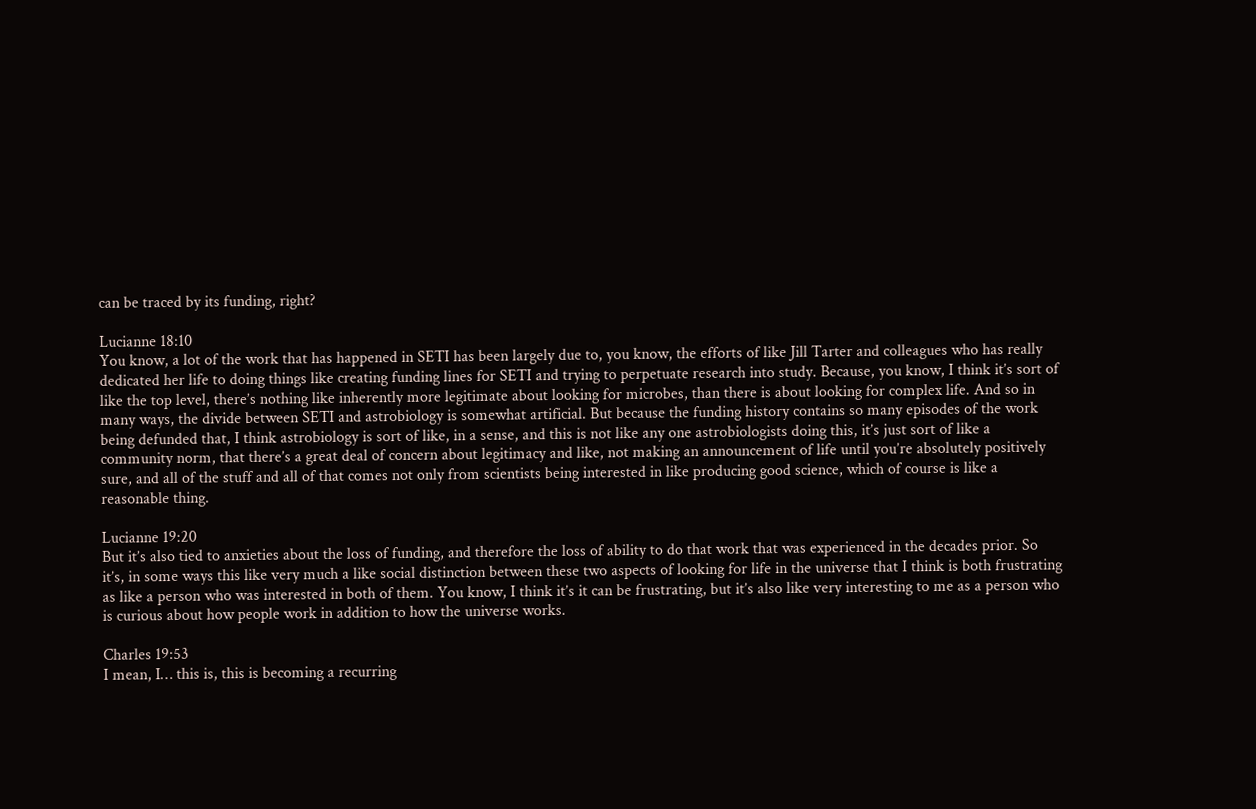can be traced by its funding, right?

Lucianne 18:10
You know, a lot of the work that has happened in SETI has been largely due to, you know, the efforts of like Jill Tarter and colleagues who has really dedicated her life to doing things like creating funding lines for SETI and trying to perpetuate research into study. Because, you know, I think it’s sort of like the top level, there’s nothing like inherently more legitimate about looking for microbes, than there is about looking for complex life. And so in many ways, the divide between SETI and astrobiology is somewhat artificial. But because the funding history contains so many episodes of the work being defunded that, I think astrobiology is sort of like, in a sense, and this is not like any one astrobiologists doing this, it’s just sort of like a community norm, that there’s a great deal of concern about legitimacy and like, not making an announcement of life until you’re absolutely positively sure, and all of the stuff and all of that comes not only from scientists being interested in like producing good science, which of course is like a reasonable thing.

Lucianne 19:20
But it’s also tied to anxieties about the loss of funding, and therefore the loss of ability to do that work that was experienced in the decades prior. So it’s, in some ways this like very much a like social distinction between these two aspects of looking for life in the universe that I think is both frustrating as like a person who was interested in both of them. You know, I think it’s it can be frustrating, but it’s also like very interesting to me as a person who is curious about how people work in addition to how the universe works.

Charles 19:53
I mean, I… this is, this is becoming a recurring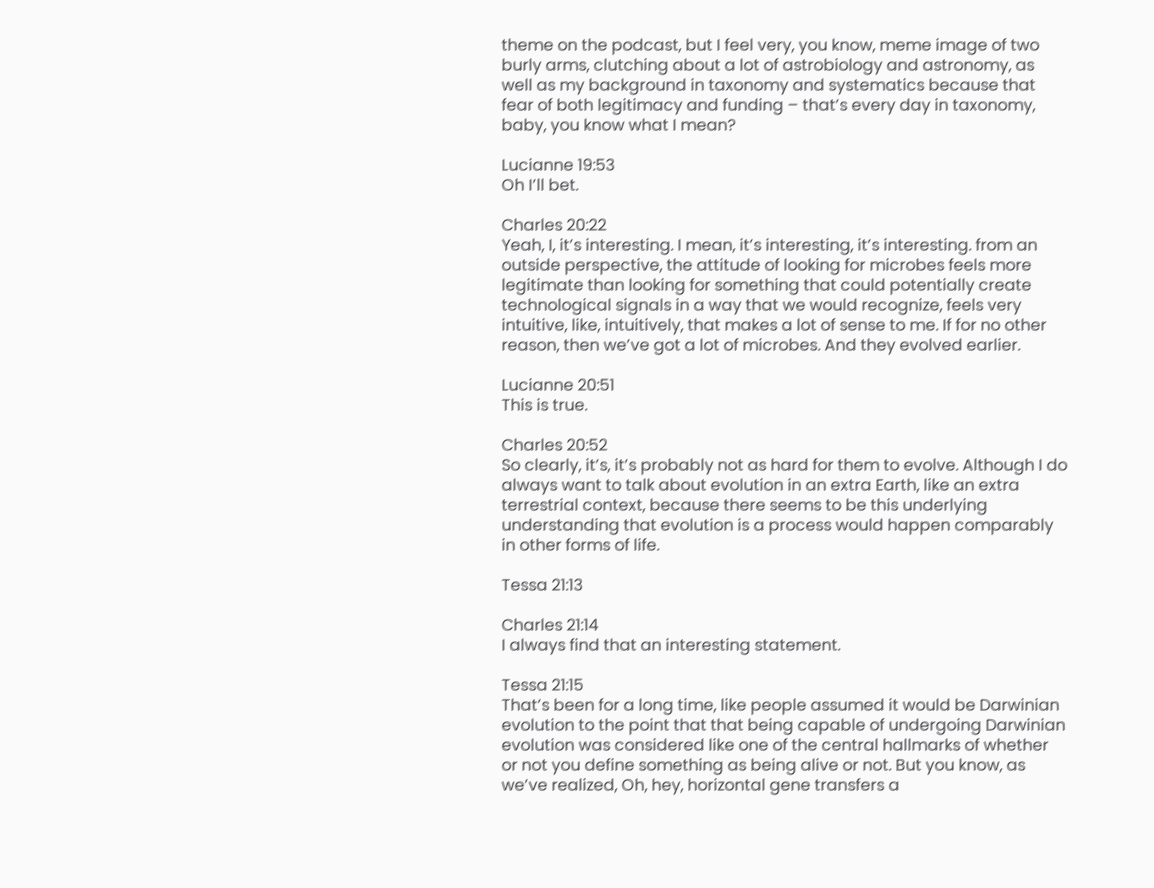theme on the podcast, but I feel very, you know, meme image of two burly arms, clutching about a lot of astrobiology and astronomy, as well as my background in taxonomy and systematics because that fear of both legitimacy and funding – that’s every day in taxonomy, baby, you know what I mean?

Lucianne 19:53
Oh I’ll bet.

Charles 20:22
Yeah, I, it’s interesting. I mean, it’s interesting, it’s interesting. from an outside perspective, the attitude of looking for microbes feels more legitimate than looking for something that could potentially create technological signals in a way that we would recognize, feels very intuitive, like, intuitively, that makes a lot of sense to me. If for no other reason, then we’ve got a lot of microbes. And they evolved earlier.

Lucianne 20:51
This is true.

Charles 20:52
So clearly, it’s, it’s probably not as hard for them to evolve. Although I do always want to talk about evolution in an extra Earth, like an extra terrestrial context, because there seems to be this underlying understanding that evolution is a process would happen comparably in other forms of life.

Tessa 21:13

Charles 21:14
I always find that an interesting statement.

Tessa 21:15
That’s been for a long time, like people assumed it would be Darwinian evolution to the point that that being capable of undergoing Darwinian evolution was considered like one of the central hallmarks of whether or not you define something as being alive or not. But you know, as we’ve realized, Oh, hey, horizontal gene transfers a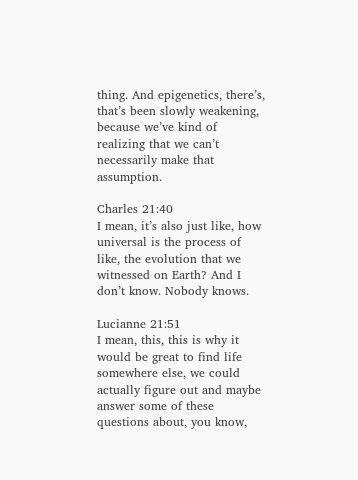thing. And epigenetics, there’s, that’s been slowly weakening, because we’ve kind of realizing that we can’t necessarily make that assumption.

Charles 21:40
I mean, it’s also just like, how universal is the process of like, the evolution that we witnessed on Earth? And I don’t know. Nobody knows.

Lucianne 21:51
I mean, this, this is why it would be great to find life somewhere else, we could actually figure out and maybe answer some of these questions about, you know,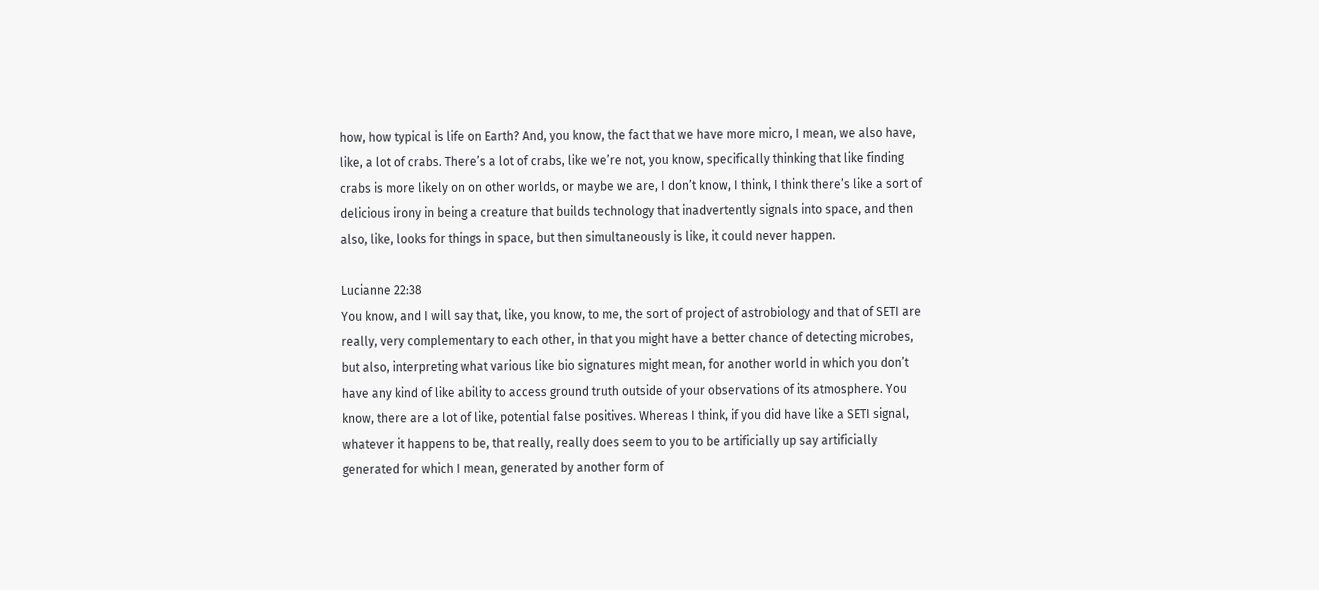how, how typical is life on Earth? And, you know, the fact that we have more micro, I mean, we also have, like, a lot of crabs. There’s a lot of crabs, like we’re not, you know, specifically thinking that like finding crabs is more likely on on other worlds, or maybe we are, I don’t know, I think, I think there’s like a sort of delicious irony in being a creature that builds technology that inadvertently signals into space, and then also, like, looks for things in space, but then simultaneously is like, it could never happen.

Lucianne 22:38
You know, and I will say that, like, you know, to me, the sort of project of astrobiology and that of SETI are really, very complementary to each other, in that you might have a better chance of detecting microbes, but also, interpreting what various like bio signatures might mean, for another world in which you don’t have any kind of like ability to access ground truth outside of your observations of its atmosphere. You know, there are a lot of like, potential false positives. Whereas I think, if you did have like a SETI signal, whatever it happens to be, that really, really does seem to you to be artificially up say artificially generated for which I mean, generated by another form of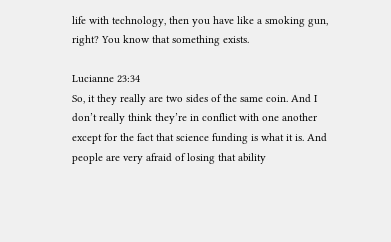life with technology, then you have like a smoking gun, right? You know that something exists.

Lucianne 23:34
So, it they really are two sides of the same coin. And I don’t really think they’re in conflict with one another except for the fact that science funding is what it is. And people are very afraid of losing that ability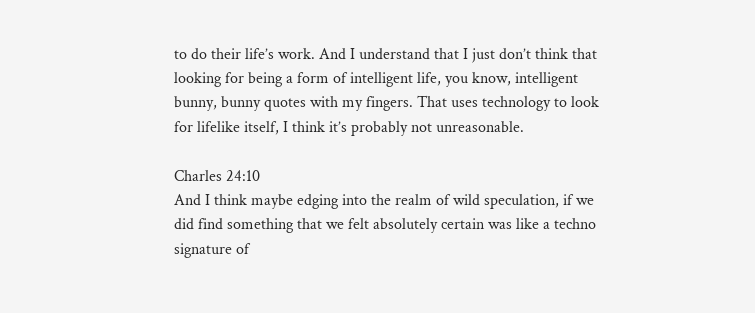to do their life’s work. And I understand that I just don’t think that looking for being a form of intelligent life, you know, intelligent bunny, bunny quotes with my fingers. That uses technology to look for lifelike itself, I think it’s probably not unreasonable.

Charles 24:10
And I think maybe edging into the realm of wild speculation, if we did find something that we felt absolutely certain was like a techno signature of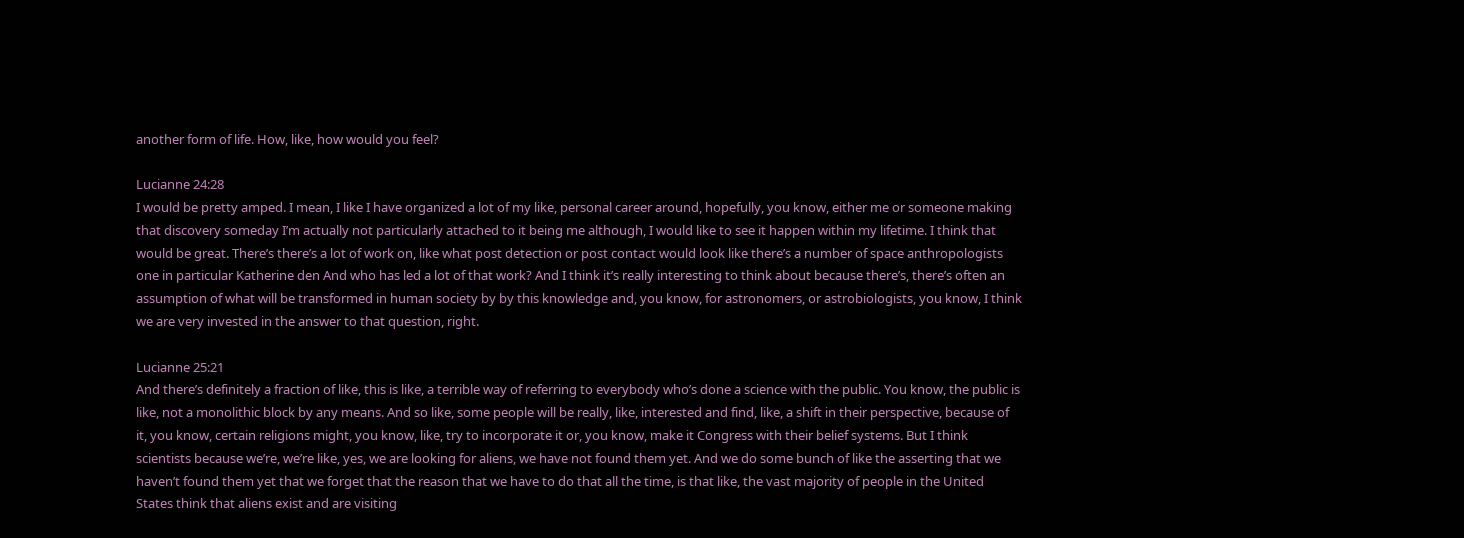another form of life. How, like, how would you feel?

Lucianne 24:28
I would be pretty amped. I mean, I like I have organized a lot of my like, personal career around, hopefully, you know, either me or someone making that discovery someday I’m actually not particularly attached to it being me although, I would like to see it happen within my lifetime. I think that would be great. There’s there’s a lot of work on, like what post detection or post contact would look like there’s a number of space anthropologists one in particular Katherine den And who has led a lot of that work? And I think it’s really interesting to think about because there’s, there’s often an assumption of what will be transformed in human society by by this knowledge and, you know, for astronomers, or astrobiologists, you know, I think we are very invested in the answer to that question, right.

Lucianne 25:21
And there’s definitely a fraction of like, this is like, a terrible way of referring to everybody who’s done a science with the public. You know, the public is like, not a monolithic block by any means. And so like, some people will be really, like, interested and find, like, a shift in their perspective, because of it, you know, certain religions might, you know, like, try to incorporate it or, you know, make it Congress with their belief systems. But I think scientists because we’re, we’re like, yes, we are looking for aliens, we have not found them yet. And we do some bunch of like the asserting that we haven’t found them yet that we forget that the reason that we have to do that all the time, is that like, the vast majority of people in the United States think that aliens exist and are visiting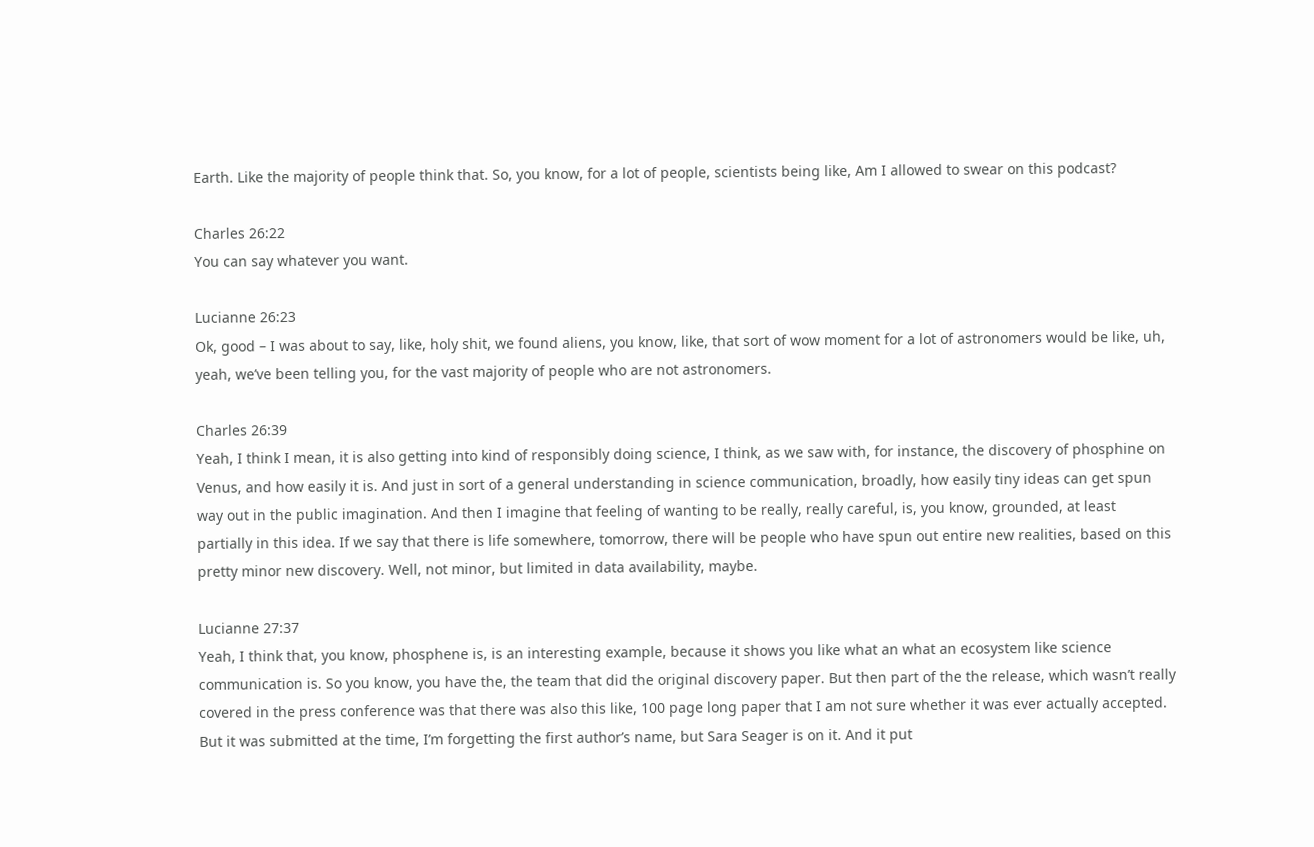Earth. Like the majority of people think that. So, you know, for a lot of people, scientists being like, Am I allowed to swear on this podcast?

Charles 26:22
You can say whatever you want.

Lucianne 26:23
Ok, good – I was about to say, like, holy shit, we found aliens, you know, like, that sort of wow moment for a lot of astronomers would be like, uh, yeah, we’ve been telling you, for the vast majority of people who are not astronomers.

Charles 26:39
Yeah, I think I mean, it is also getting into kind of responsibly doing science, I think, as we saw with, for instance, the discovery of phosphine on Venus, and how easily it is. And just in sort of a general understanding in science communication, broadly, how easily tiny ideas can get spun way out in the public imagination. And then I imagine that feeling of wanting to be really, really careful, is, you know, grounded, at least partially in this idea. If we say that there is life somewhere, tomorrow, there will be people who have spun out entire new realities, based on this pretty minor new discovery. Well, not minor, but limited in data availability, maybe.

Lucianne 27:37
Yeah, I think that, you know, phosphene is, is an interesting example, because it shows you like what an what an ecosystem like science communication is. So you know, you have the, the team that did the original discovery paper. But then part of the the release, which wasn’t really covered in the press conference was that there was also this like, 100 page long paper that I am not sure whether it was ever actually accepted. But it was submitted at the time, I’m forgetting the first author’s name, but Sara Seager is on it. And it put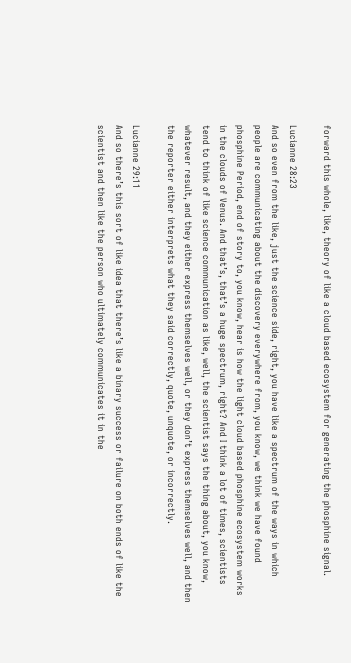forward this whole, like, theory of like a cloud based ecosystem for generating the phosphine signal.

Lucianne 28:23
And so even from the like, just the science side, right, you have like a spectrum of the ways in which people are communicating about the discovery everywhere from, you know, we think we have found phosphine Period, end of story to, you know, hear is how the light cloud based phosphine ecosystem works in the clouds of Venus. And that’s, that’s a huge spectrum, right? And I think a lot of times, scientists tend to think of like science communication as like, well, the scientist says the thing about, you know, whatever result, and they either express themselves well, or they don’t express themselves well, and then the reporter either interprets what they said correctly, quote, unquote, or incorrectly.

Lucianne 29:11
And so there’s this sort of like idea that there’s like a binary success or failure on both ends of like the scientist and then like the person who ultimately communicates it in the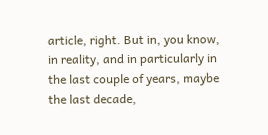article, right. But in, you know, in reality, and in particularly in the last couple of years, maybe the last decade,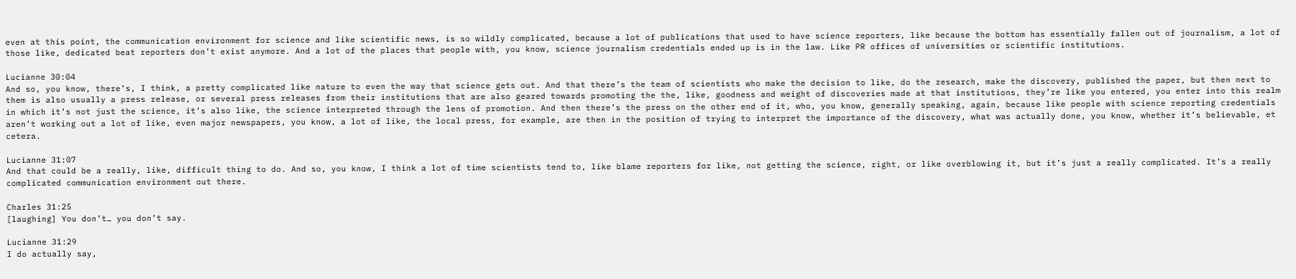even at this point, the communication environment for science and like scientific news, is so wildly complicated, because a lot of publications that used to have science reporters, like because the bottom has essentially fallen out of journalism, a lot of those like, dedicated beat reporters don’t exist anymore. And a lot of the places that people with, you know, science journalism credentials ended up is in the law. Like PR offices of universities or scientific institutions.

Lucianne 30:04
And so, you know, there’s, I think, a pretty complicated like nature to even the way that science gets out. And that there’s the team of scientists who make the decision to like, do the research, make the discovery, published the paper, but then next to them is also usually a press release, or several press releases from their institutions that are also geared towards promoting the the, like, goodness and weight of discoveries made at that institutions, they’re like you entered, you enter into this realm in which it’s not just the science, it’s also like, the science interpreted through the lens of promotion. And then there’s the press on the other end of it, who, you know, generally speaking, again, because like people with science reporting credentials aren’t working out a lot of like, even major newspapers, you know, a lot of like, the local press, for example, are then in the position of trying to interpret the importance of the discovery, what was actually done, you know, whether it’s believable, et cetera.

Lucianne 31:07
And that could be a really, like, difficult thing to do. And so, you know, I think a lot of time scientists tend to, like blame reporters for like, not getting the science, right, or like overblowing it, but it’s just a really complicated. It’s a really complicated communication environment out there.

Charles 31:25
[laughing] You don’t… you don’t say.

Lucianne 31:29
I do actually say,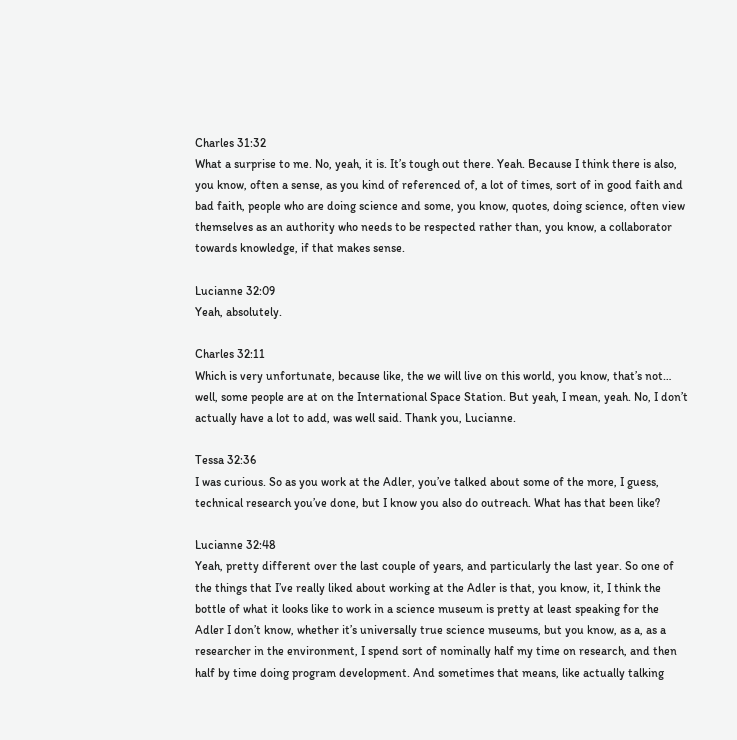Charles 31:32
What a surprise to me. No, yeah, it is. It’s tough out there. Yeah. Because I think there is also, you know, often a sense, as you kind of referenced of, a lot of times, sort of in good faith and bad faith, people who are doing science and some, you know, quotes, doing science, often view themselves as an authority who needs to be respected rather than, you know, a collaborator towards knowledge, if that makes sense.

Lucianne 32:09
Yeah, absolutely.

Charles 32:11
Which is very unfortunate, because like, the we will live on this world, you know, that’s not… well, some people are at on the International Space Station. But yeah, I mean, yeah. No, I don’t actually have a lot to add, was well said. Thank you, Lucianne.

Tessa 32:36
I was curious. So as you work at the Adler, you’ve talked about some of the more, I guess, technical research you’ve done, but I know you also do outreach. What has that been like?

Lucianne 32:48
Yeah, pretty different over the last couple of years, and particularly the last year. So one of the things that I’ve really liked about working at the Adler is that, you know, it, I think the bottle of what it looks like to work in a science museum is pretty at least speaking for the Adler I don’t know, whether it’s universally true science museums, but you know, as a, as a researcher in the environment, I spend sort of nominally half my time on research, and then half by time doing program development. And sometimes that means, like actually talking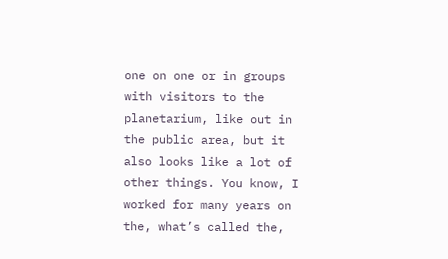one on one or in groups with visitors to the planetarium, like out in the public area, but it also looks like a lot of other things. You know, I worked for many years on the, what’s called the,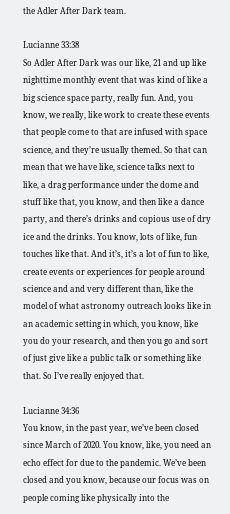the Adler After Dark team.

Lucianne 33:38
So Adler After Dark was our like, 21 and up like nighttime monthly event that was kind of like a big science space party, really fun. And, you know, we really, like work to create these events that people come to that are infused with space science, and they’re usually themed. So that can mean that we have like, science talks next to like, a drag performance under the dome and stuff like that, you know, and then like a dance party, and there’s drinks and copious use of dry ice and the drinks. You know, lots of like, fun touches like that. And it’s, it’s a lot of fun to like, create events or experiences for people around science and and very different than, like the model of what astronomy outreach looks like in an academic setting in which, you know, like you do your research, and then you go and sort of just give like a public talk or something like that. So I’ve really enjoyed that.

Lucianne 34:36
You know, in the past year, we’ve been closed since March of 2020. You know, like, you need an echo effect for due to the pandemic. We’ve been closed and you know, because our focus was on people coming like physically into the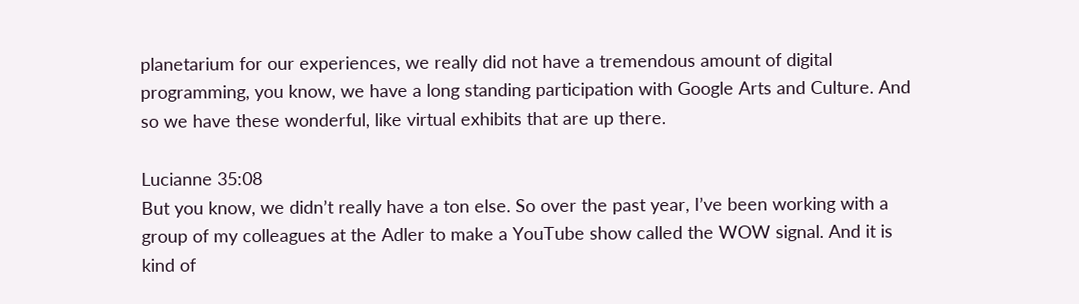planetarium for our experiences, we really did not have a tremendous amount of digital programming, you know, we have a long standing participation with Google Arts and Culture. And so we have these wonderful, like virtual exhibits that are up there.

Lucianne 35:08
But you know, we didn’t really have a ton else. So over the past year, I’ve been working with a group of my colleagues at the Adler to make a YouTube show called the WOW signal. And it is kind of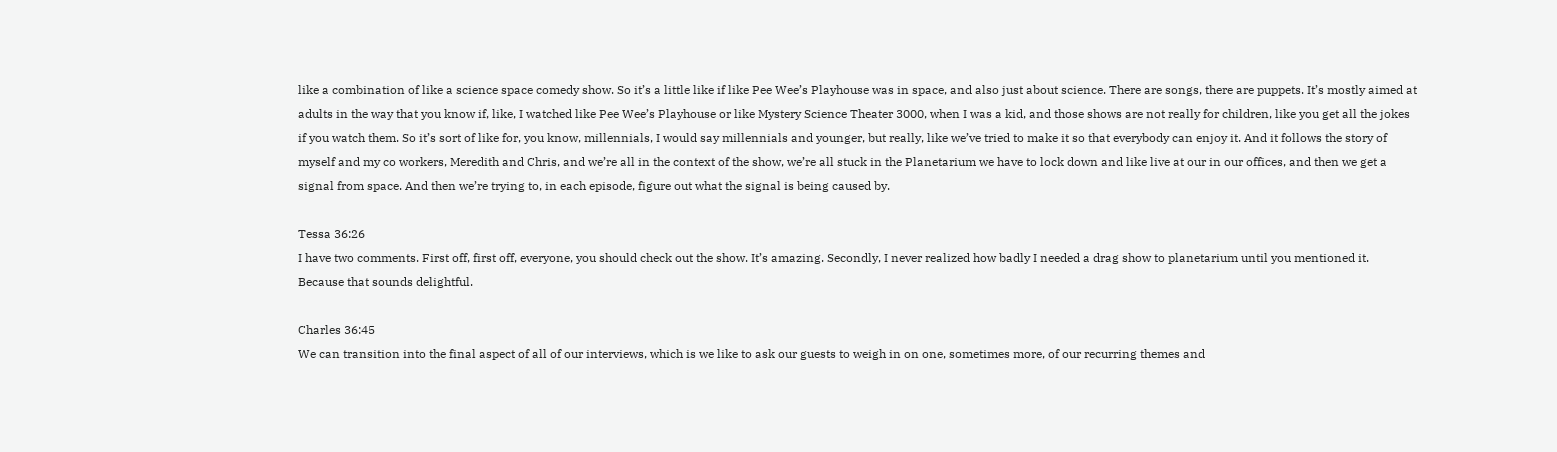like a combination of like a science space comedy show. So it’s a little like if like Pee Wee’s Playhouse was in space, and also just about science. There are songs, there are puppets. It’s mostly aimed at adults in the way that you know if, like, I watched like Pee Wee’s Playhouse or like Mystery Science Theater 3000, when I was a kid, and those shows are not really for children, like you get all the jokes if you watch them. So it’s sort of like for, you know, millennials, I would say millennials and younger, but really, like we’ve tried to make it so that everybody can enjoy it. And it follows the story of myself and my co workers, Meredith and Chris, and we’re all in the context of the show, we’re all stuck in the Planetarium we have to lock down and like live at our in our offices, and then we get a signal from space. And then we’re trying to, in each episode, figure out what the signal is being caused by.

Tessa 36:26
I have two comments. First off, first off, everyone, you should check out the show. It’s amazing. Secondly, I never realized how badly I needed a drag show to planetarium until you mentioned it. Because that sounds delightful.

Charles 36:45
We can transition into the final aspect of all of our interviews, which is we like to ask our guests to weigh in on one, sometimes more, of our recurring themes and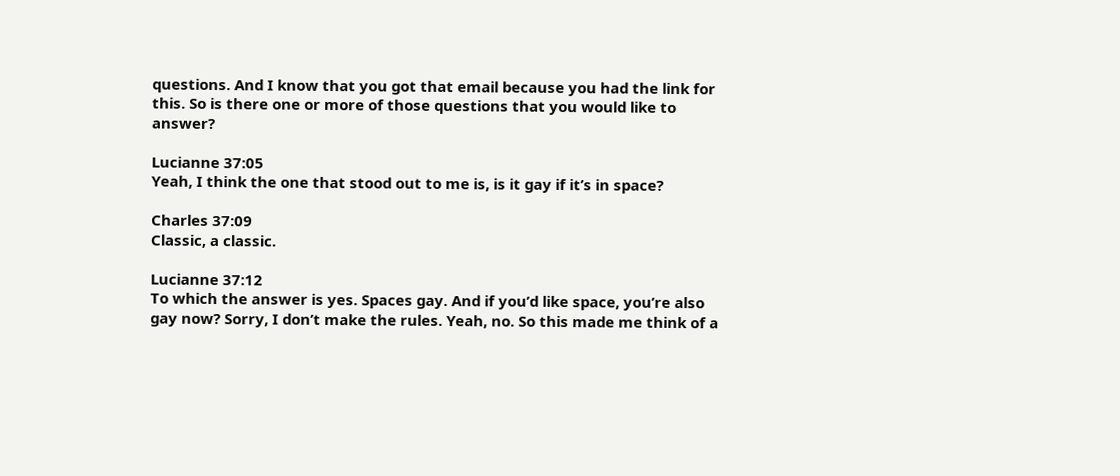questions. And I know that you got that email because you had the link for this. So is there one or more of those questions that you would like to answer?

Lucianne 37:05
Yeah, I think the one that stood out to me is, is it gay if it’s in space?

Charles 37:09
Classic, a classic.

Lucianne 37:12
To which the answer is yes. Spaces gay. And if you’d like space, you’re also gay now? Sorry, I don’t make the rules. Yeah, no. So this made me think of a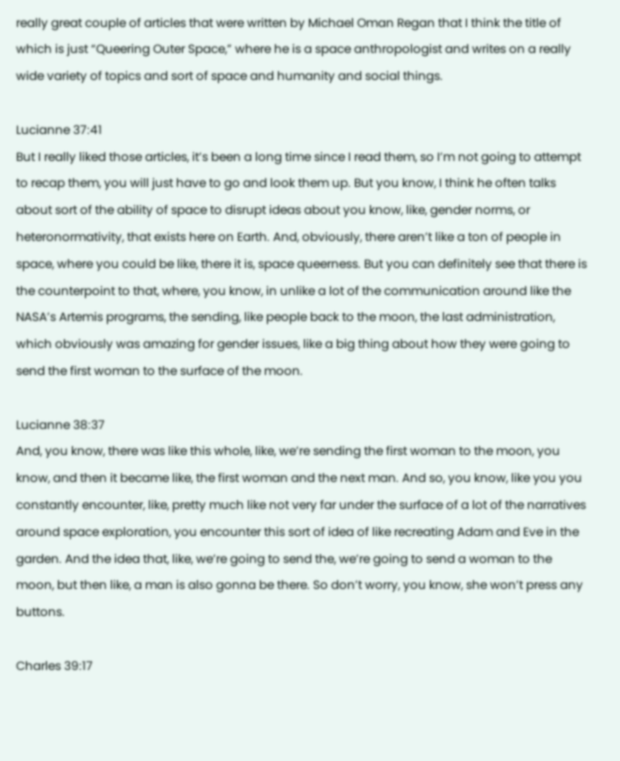really great couple of articles that were written by Michael Oman Regan that I think the title of which is just “Queering Outer Space,” where he is a space anthropologist and writes on a really wide variety of topics and sort of space and humanity and social things.

Lucianne 37:41
But I really liked those articles, it’s been a long time since I read them, so I’m not going to attempt to recap them, you will just have to go and look them up. But you know, I think he often talks about sort of the ability of space to disrupt ideas about you know, like, gender norms, or heteronormativity, that exists here on Earth. And, obviously, there aren’t like a ton of people in space, where you could be like, there it is, space queerness. But you can definitely see that there is the counterpoint to that, where, you know, in unlike a lot of the communication around like the NASA’s Artemis programs, the sending, like people back to the moon, the last administration, which obviously was amazing for gender issues, like a big thing about how they were going to send the first woman to the surface of the moon.

Lucianne 38:37
And, you know, there was like this whole, like, we’re sending the first woman to the moon, you know, and then it became like, the first woman and the next man. And so, you know, like you you constantly encounter, like, pretty much like not very far under the surface of a lot of the narratives around space exploration, you encounter this sort of idea of like recreating Adam and Eve in the garden. And the idea that, like, we’re going to send the, we’re going to send a woman to the moon, but then like, a man is also gonna be there. So don’t worry, you know, she won’t press any buttons.

Charles 39:17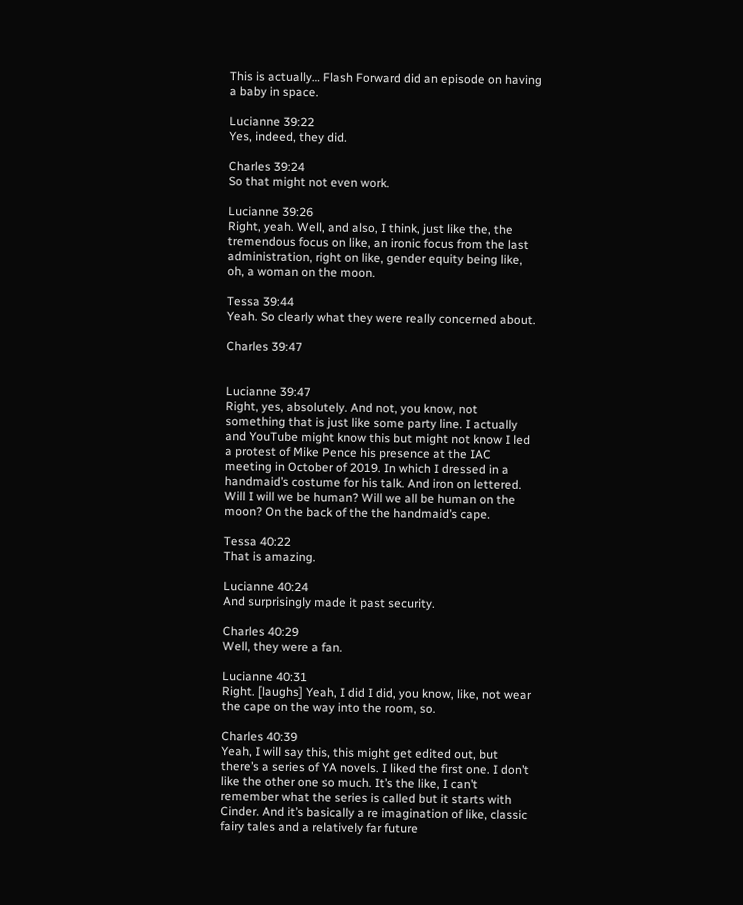This is actually… Flash Forward did an episode on having a baby in space.

Lucianne 39:22
Yes, indeed, they did.

Charles 39:24
So that might not even work.

Lucianne 39:26
Right, yeah. Well, and also, I think, just like the, the tremendous focus on like, an ironic focus from the last administration, right on like, gender equity being like, oh, a woman on the moon.

Tessa 39:44
Yeah. So clearly what they were really concerned about.

Charles 39:47


Lucianne 39:47
Right, yes, absolutely. And not, you know, not something that is just like some party line. I actually and YouTube might know this but might not know I led a protest of Mike Pence his presence at the IAC meeting in October of 2019. In which I dressed in a handmaid’s costume for his talk. And iron on lettered. Will I will we be human? Will we all be human on the moon? On the back of the the handmaid’s cape.

Tessa 40:22
That is amazing.

Lucianne 40:24
And surprisingly made it past security.

Charles 40:29
Well, they were a fan.

Lucianne 40:31
Right. [laughs] Yeah, I did I did, you know, like, not wear the cape on the way into the room, so.

Charles 40:39
Yeah, I will say this, this might get edited out, but there’s a series of YA novels. I liked the first one. I don’t like the other one so much. It’s the like, I can’t remember what the series is called but it starts with Cinder. And it’s basically a re imagination of like, classic fairy tales and a relatively far future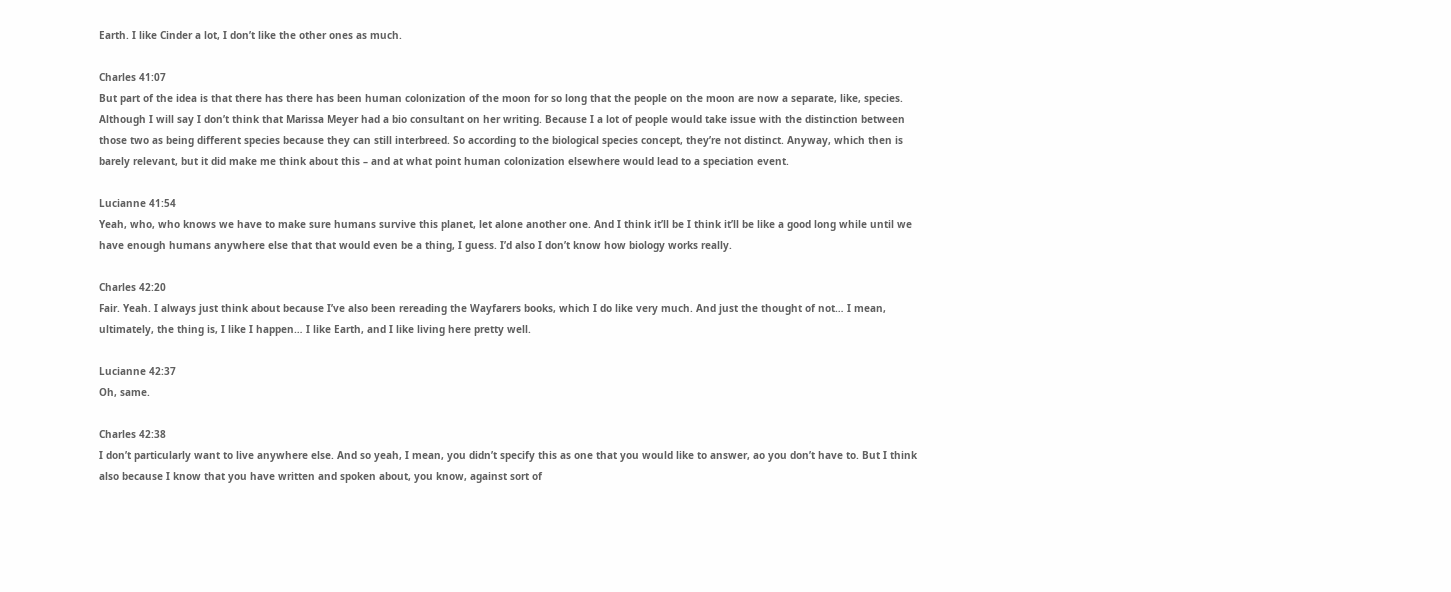Earth. I like Cinder a lot, I don’t like the other ones as much.

Charles 41:07
But part of the idea is that there has there has been human colonization of the moon for so long that the people on the moon are now a separate, like, species. Although I will say I don’t think that Marissa Meyer had a bio consultant on her writing. Because I a lot of people would take issue with the distinction between those two as being different species because they can still interbreed. So according to the biological species concept, they’re not distinct. Anyway, which then is barely relevant, but it did make me think about this – and at what point human colonization elsewhere would lead to a speciation event.

Lucianne 41:54
Yeah, who, who knows we have to make sure humans survive this planet, let alone another one. And I think it’ll be I think it’ll be like a good long while until we have enough humans anywhere else that that would even be a thing, I guess. I’d also I don’t know how biology works really.

Charles 42:20
Fair. Yeah. I always just think about because I’ve also been rereading the Wayfarers books, which I do like very much. And just the thought of not… I mean, ultimately, the thing is, I like I happen… I like Earth, and I like living here pretty well.

Lucianne 42:37
Oh, same.

Charles 42:38
I don’t particularly want to live anywhere else. And so yeah, I mean, you didn’t specify this as one that you would like to answer, ao you don’t have to. But I think also because I know that you have written and spoken about, you know, against sort of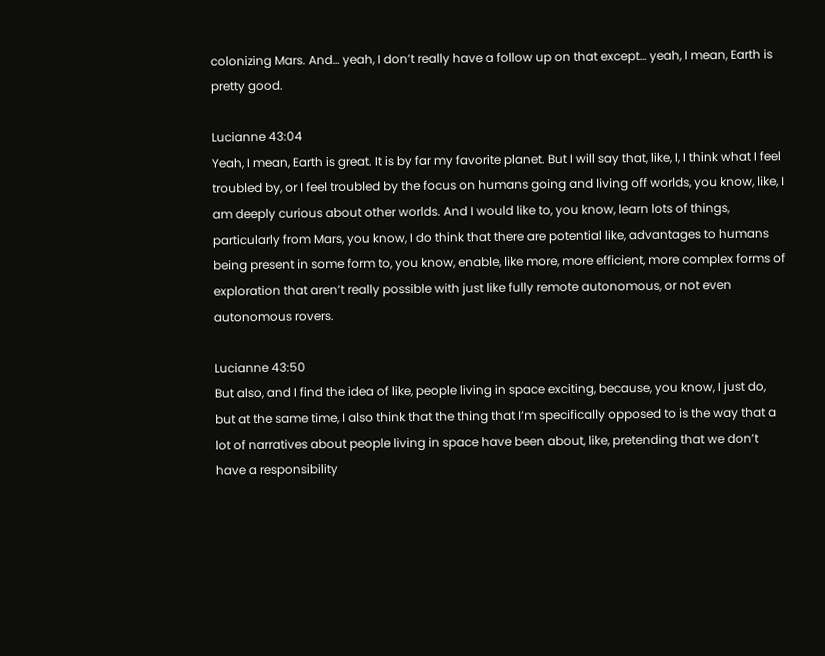colonizing Mars. And… yeah, I don’t really have a follow up on that except… yeah, I mean, Earth is pretty good.

Lucianne 43:04
Yeah, I mean, Earth is great. It is by far my favorite planet. But I will say that, like, I, I think what I feel troubled by, or I feel troubled by the focus on humans going and living off worlds, you know, like, I am deeply curious about other worlds. And I would like to, you know, learn lots of things, particularly from Mars, you know, I do think that there are potential like, advantages to humans being present in some form to, you know, enable, like more, more efficient, more complex forms of exploration that aren’t really possible with just like fully remote autonomous, or not even autonomous rovers.

Lucianne 43:50
But also, and I find the idea of like, people living in space exciting, because, you know, I just do, but at the same time, I also think that the thing that I’m specifically opposed to is the way that a lot of narratives about people living in space have been about, like, pretending that we don’t have a responsibility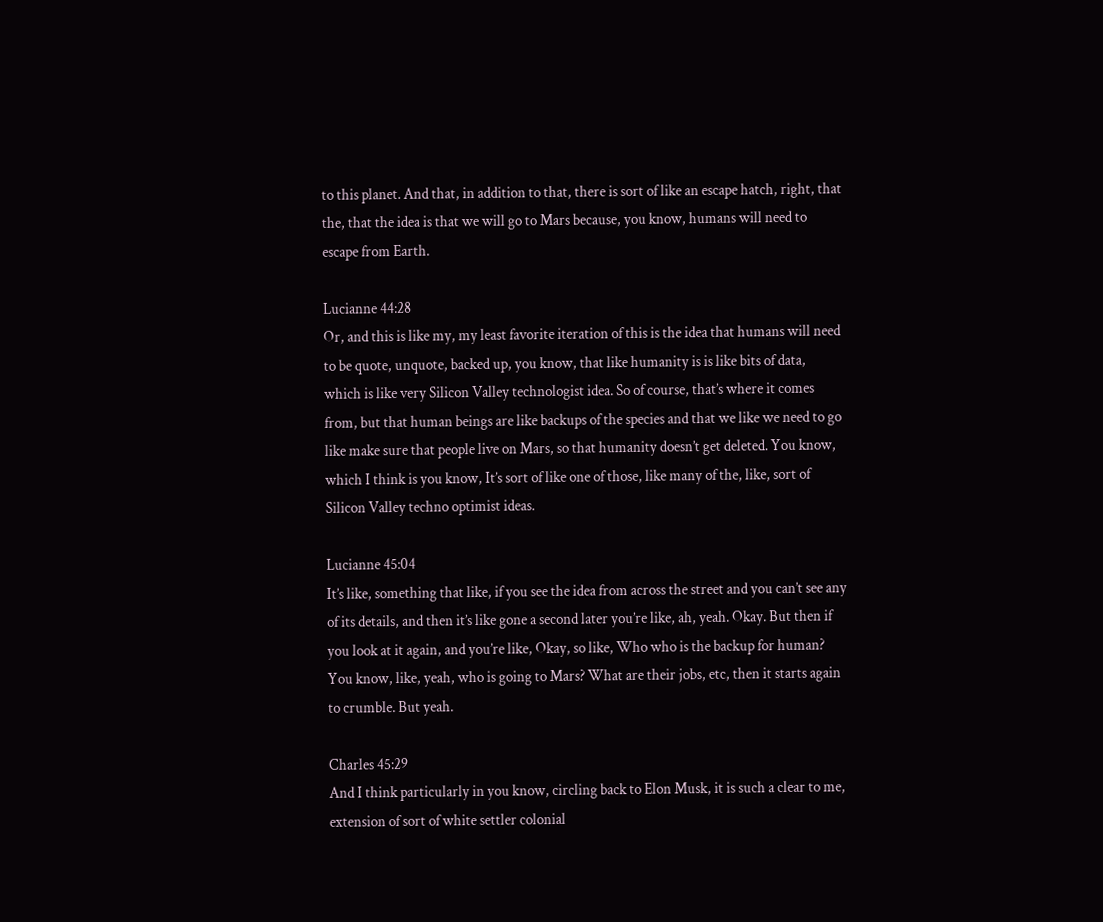to this planet. And that, in addition to that, there is sort of like an escape hatch, right, that the, that the idea is that we will go to Mars because, you know, humans will need to escape from Earth.

Lucianne 44:28
Or, and this is like my, my least favorite iteration of this is the idea that humans will need to be quote, unquote, backed up, you know, that like humanity is is like bits of data, which is like very Silicon Valley technologist idea. So of course, that’s where it comes from, but that human beings are like backups of the species and that we like we need to go like make sure that people live on Mars, so that humanity doesn’t get deleted. You know, which I think is you know, It’s sort of like one of those, like many of the, like, sort of Silicon Valley techno optimist ideas.

Lucianne 45:04
It’s like, something that like, if you see the idea from across the street and you can’t see any of its details, and then it’s like gone a second later you’re like, ah, yeah. Okay. But then if you look at it again, and you’re like, Okay, so like, Who who is the backup for human? You know, like, yeah, who is going to Mars? What are their jobs, etc, then it starts again to crumble. But yeah.

Charles 45:29
And I think particularly in you know, circling back to Elon Musk, it is such a clear to me, extension of sort of white settler colonial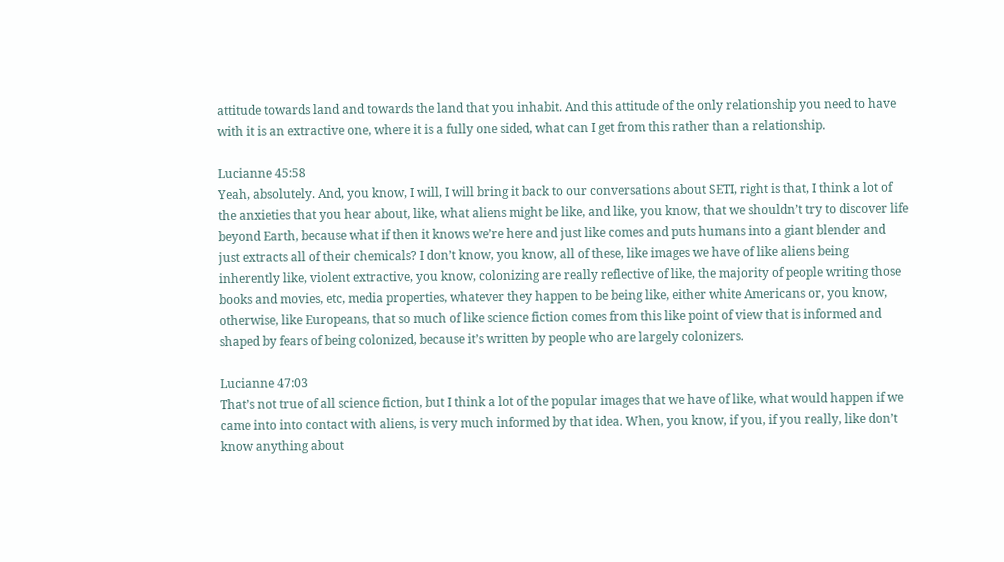attitude towards land and towards the land that you inhabit. And this attitude of the only relationship you need to have with it is an extractive one, where it is a fully one sided, what can I get from this rather than a relationship.

Lucianne 45:58
Yeah, absolutely. And, you know, I will, I will bring it back to our conversations about SETI, right is that, I think a lot of the anxieties that you hear about, like, what aliens might be like, and like, you know, that we shouldn’t try to discover life beyond Earth, because what if then it knows we’re here and just like comes and puts humans into a giant blender and just extracts all of their chemicals? I don’t know, you know, all of these, like images we have of like aliens being inherently like, violent extractive, you know, colonizing are really reflective of like, the majority of people writing those books and movies, etc, media properties, whatever they happen to be being like, either white Americans or, you know, otherwise, like Europeans, that so much of like science fiction comes from this like point of view that is informed and shaped by fears of being colonized, because it’s written by people who are largely colonizers.

Lucianne 47:03
That’s not true of all science fiction, but I think a lot of the popular images that we have of like, what would happen if we came into into contact with aliens, is very much informed by that idea. When, you know, if you, if you really, like don’t know anything about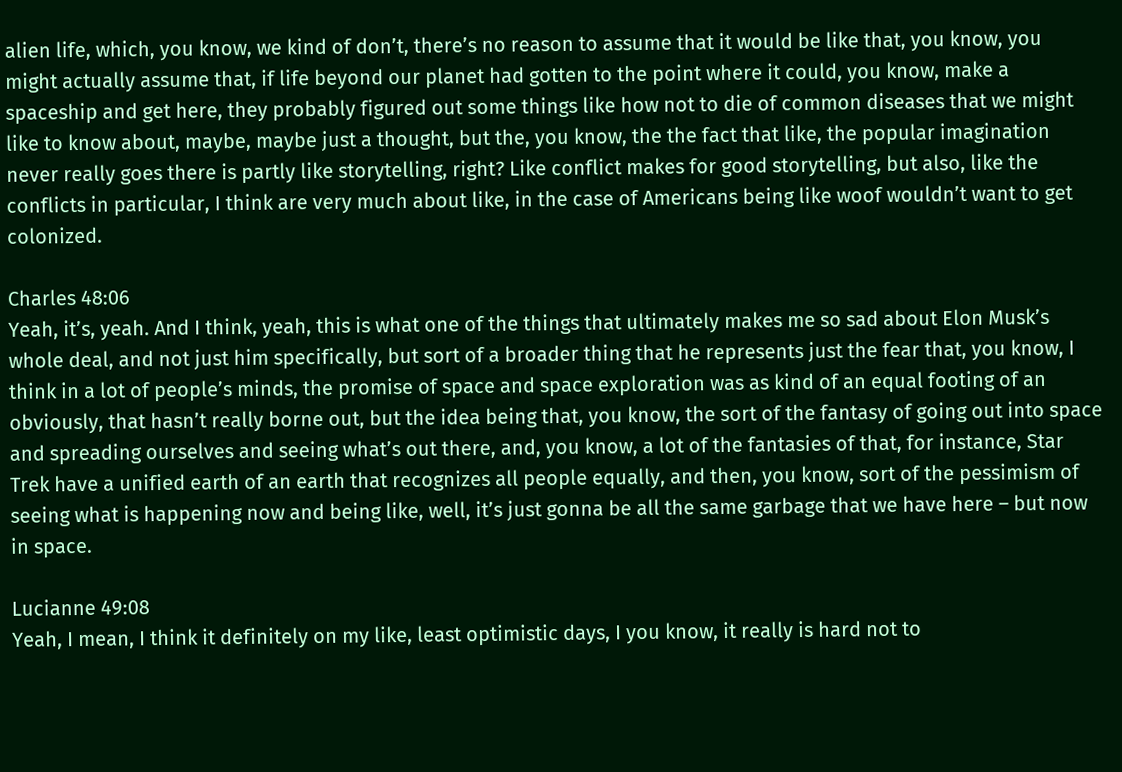alien life, which, you know, we kind of don’t, there’s no reason to assume that it would be like that, you know, you might actually assume that, if life beyond our planet had gotten to the point where it could, you know, make a spaceship and get here, they probably figured out some things like how not to die of common diseases that we might like to know about, maybe, maybe just a thought, but the, you know, the the fact that like, the popular imagination never really goes there is partly like storytelling, right? Like conflict makes for good storytelling, but also, like the conflicts in particular, I think are very much about like, in the case of Americans being like woof wouldn’t want to get colonized.

Charles 48:06
Yeah, it’s, yeah. And I think, yeah, this is what one of the things that ultimately makes me so sad about Elon Musk’s whole deal, and not just him specifically, but sort of a broader thing that he represents just the fear that, you know, I think in a lot of people’s minds, the promise of space and space exploration was as kind of an equal footing of an obviously, that hasn’t really borne out, but the idea being that, you know, the sort of the fantasy of going out into space and spreading ourselves and seeing what’s out there, and, you know, a lot of the fantasies of that, for instance, Star Trek have a unified earth of an earth that recognizes all people equally, and then, you know, sort of the pessimism of seeing what is happening now and being like, well, it’s just gonna be all the same garbage that we have here – but now in space.

Lucianne 49:08
Yeah, I mean, I think it definitely on my like, least optimistic days, I you know, it really is hard not to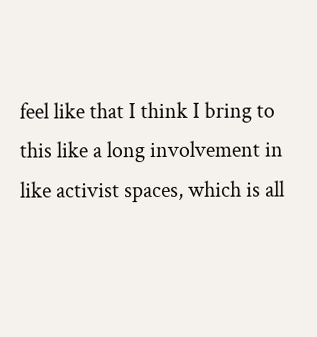feel like that I think I bring to this like a long involvement in like activist spaces, which is all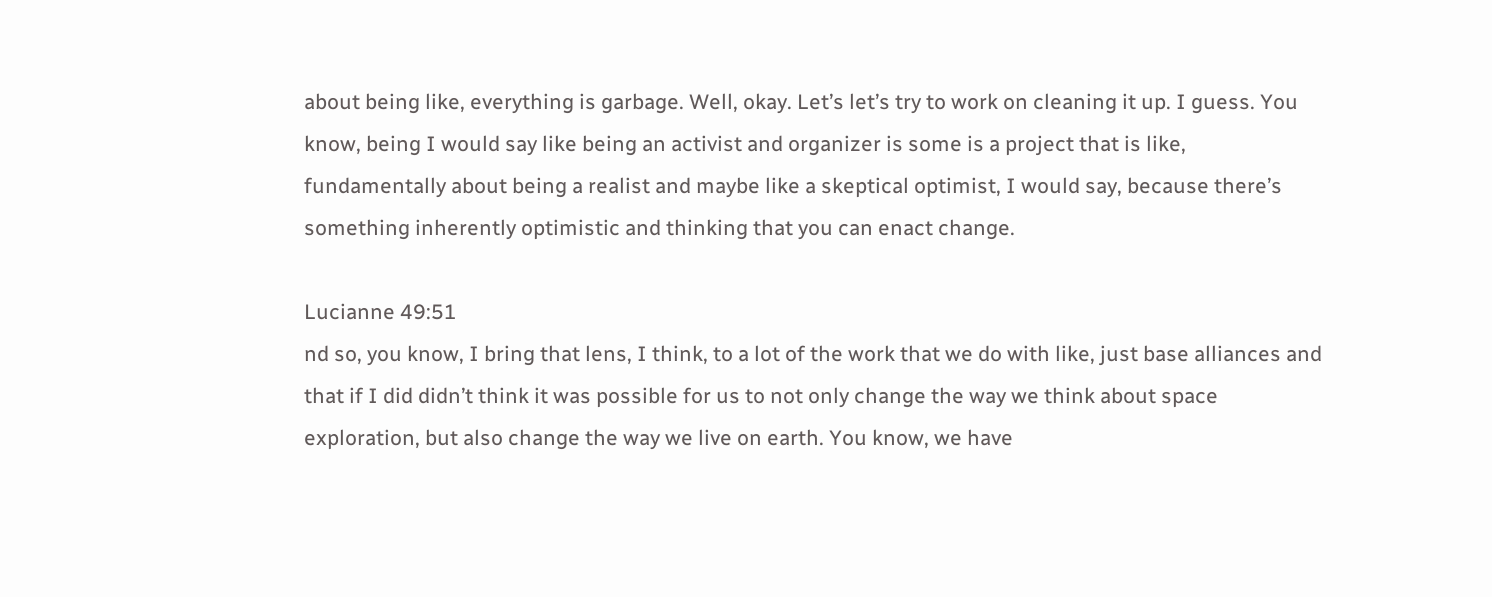about being like, everything is garbage. Well, okay. Let’s let’s try to work on cleaning it up. I guess. You know, being I would say like being an activist and organizer is some is a project that is like, fundamentally about being a realist and maybe like a skeptical optimist, I would say, because there’s something inherently optimistic and thinking that you can enact change.

Lucianne 49:51
nd so, you know, I bring that lens, I think, to a lot of the work that we do with like, just base alliances and that if I did didn’t think it was possible for us to not only change the way we think about space exploration, but also change the way we live on earth. You know, we have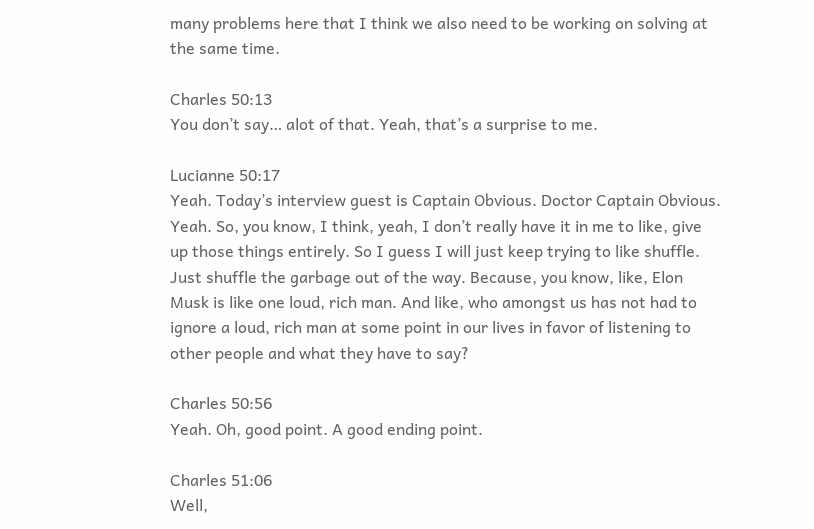many problems here that I think we also need to be working on solving at the same time.

Charles 50:13
You don’t say… alot of that. Yeah, that’s a surprise to me.

Lucianne 50:17
Yeah. Today’s interview guest is Captain Obvious. Doctor Captain Obvious. Yeah. So, you know, I think, yeah, I don’t really have it in me to like, give up those things entirely. So I guess I will just keep trying to like shuffle. Just shuffle the garbage out of the way. Because, you know, like, Elon Musk is like one loud, rich man. And like, who amongst us has not had to ignore a loud, rich man at some point in our lives in favor of listening to other people and what they have to say?

Charles 50:56
Yeah. Oh, good point. A good ending point.

Charles 51:06
Well,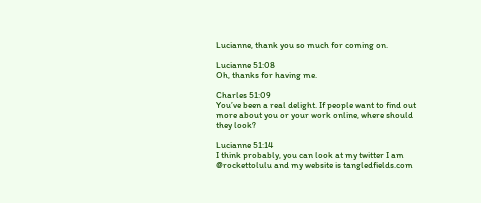Lucianne, thank you so much for coming on.

Lucianne 51:08
Oh, thanks for having me.

Charles 51:09
You’ve been a real delight. If people want to find out more about you or your work online, where should they look?

Lucianne 51:14
I think probably, you can look at my twitter I am @rockettolulu and my website is tangledfields.com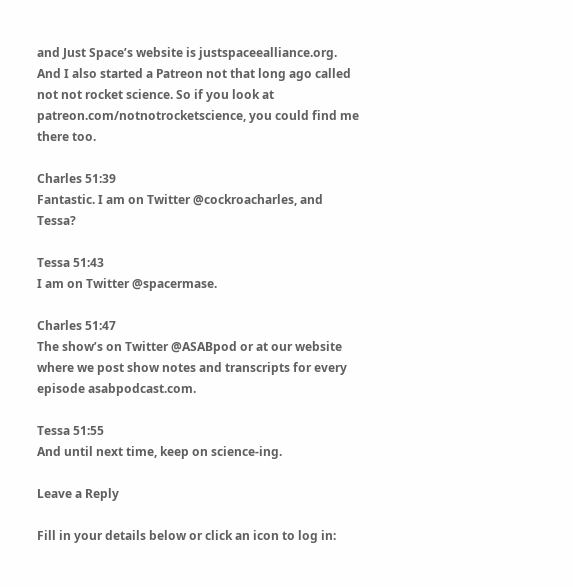and Just Space’s website is justspaceealliance.org. And I also started a Patreon not that long ago called not not rocket science. So if you look at patreon.com/notnotrocketscience, you could find me there too.

Charles 51:39
Fantastic. I am on Twitter @cockroacharles, and Tessa?

Tessa 51:43
I am on Twitter @spacermase.

Charles 51:47
The show’s on Twitter @ASABpod or at our website where we post show notes and transcripts for every episode asabpodcast.com.

Tessa 51:55
And until next time, keep on science-ing.

Leave a Reply

Fill in your details below or click an icon to log in: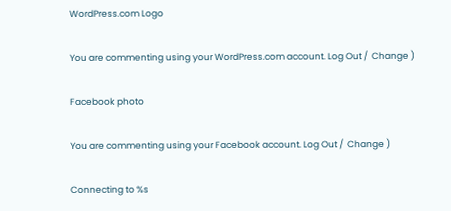WordPress.com Logo

You are commenting using your WordPress.com account. Log Out /  Change )

Facebook photo

You are commenting using your Facebook account. Log Out /  Change )

Connecting to %s